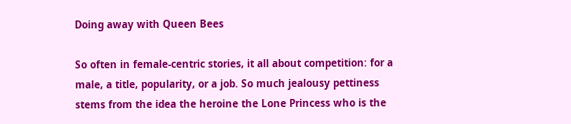Doing away with Queen Bees

So often in female-centric stories, it all about competition: for a male, a title, popularity, or a job. So much jealousy pettiness stems from the idea the heroine the Lone Princess who is the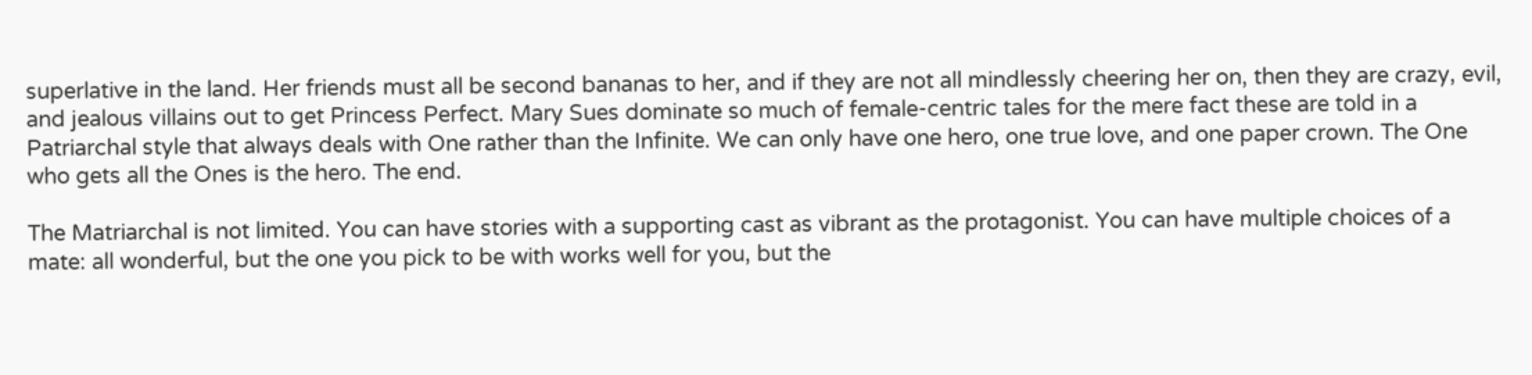superlative in the land. Her friends must all be second bananas to her, and if they are not all mindlessly cheering her on, then they are crazy, evil, and jealous villains out to get Princess Perfect. Mary Sues dominate so much of female-centric tales for the mere fact these are told in a Patriarchal style that always deals with One rather than the Infinite. We can only have one hero, one true love, and one paper crown. The One who gets all the Ones is the hero. The end.

The Matriarchal is not limited. You can have stories with a supporting cast as vibrant as the protagonist. You can have multiple choices of a mate: all wonderful, but the one you pick to be with works well for you, but the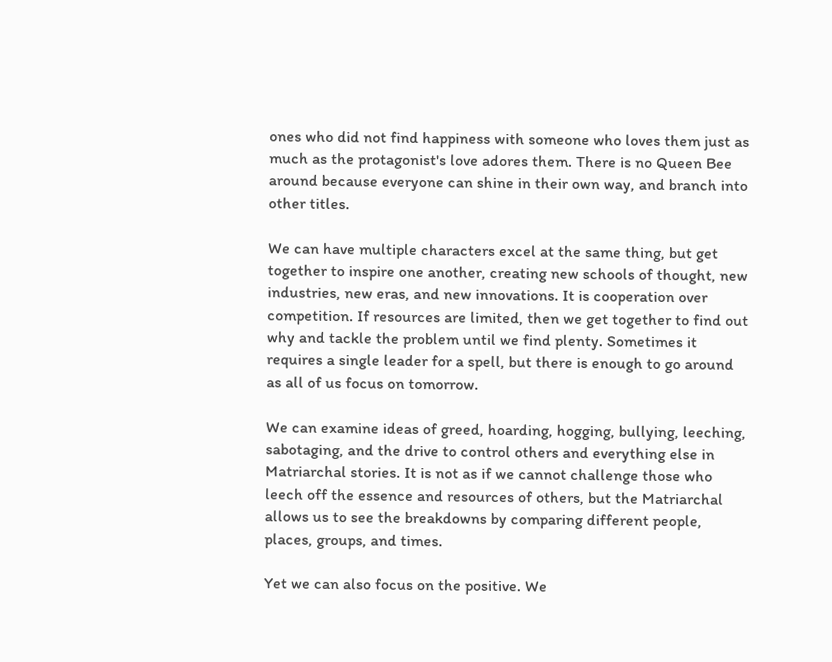ones who did not find happiness with someone who loves them just as much as the protagonist's love adores them. There is no Queen Bee around because everyone can shine in their own way, and branch into other titles.

We can have multiple characters excel at the same thing, but get together to inspire one another, creating new schools of thought, new industries, new eras, and new innovations. It is cooperation over competition. If resources are limited, then we get together to find out why and tackle the problem until we find plenty. Sometimes it requires a single leader for a spell, but there is enough to go around as all of us focus on tomorrow.

We can examine ideas of greed, hoarding, hogging, bullying, leeching, sabotaging, and the drive to control others and everything else in Matriarchal stories. It is not as if we cannot challenge those who leech off the essence and resources of others, but the Matriarchal allows us to see the breakdowns by comparing different people, places, groups, and times.

Yet we can also focus on the positive. We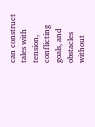can construct tales with tension, conflicting goals, and obstacles without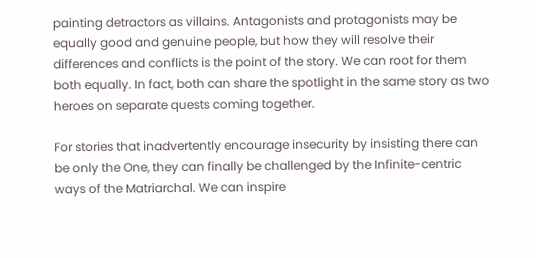painting detractors as villains. Antagonists and protagonists may be equally good and genuine people, but how they will resolve their differences and conflicts is the point of the story. We can root for them both equally. In fact, both can share the spotlight in the same story as two heroes on separate quests coming together.

For stories that inadvertently encourage insecurity by insisting there can be only the One, they can finally be challenged by the Infinite-centric ways of the Matriarchal. We can inspire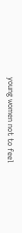young women not to feel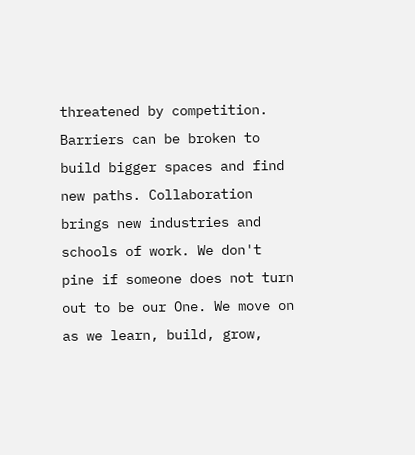threatened by competition. Barriers can be broken to build bigger spaces and find new paths. Collaboration brings new industries and schools of work. We don't pine if someone does not turn out to be our One. We move on as we learn, build, grow,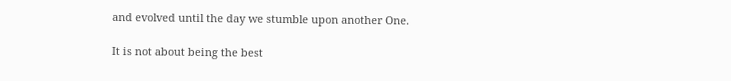and evolved until the day we stumble upon another One.

It is not about being the best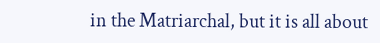in the Matriarchal, but it is all about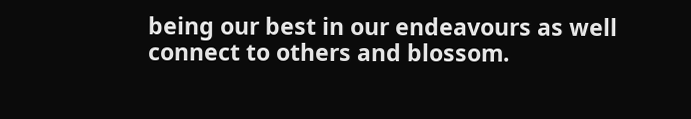being our best in our endeavours as well connect to others and blossom.